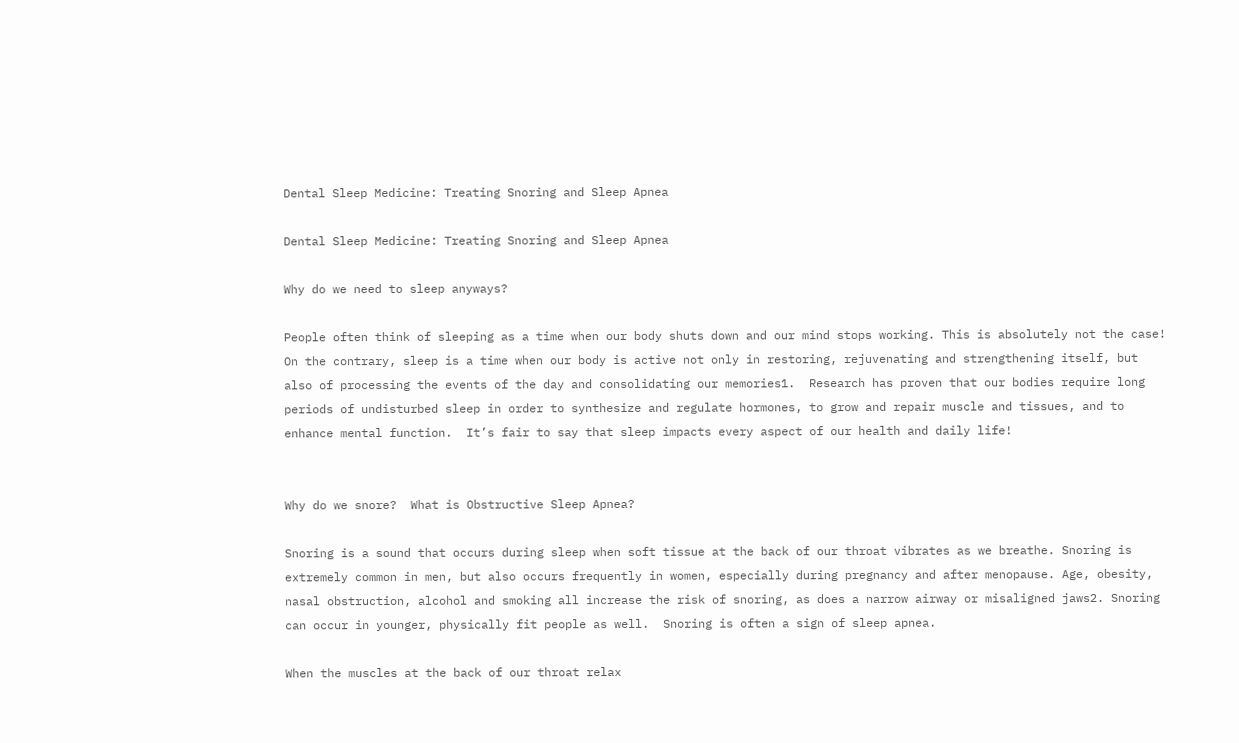Dental Sleep Medicine: Treating Snoring and Sleep Apnea

Dental Sleep Medicine: Treating Snoring and Sleep Apnea

Why do we need to sleep anyways?

People often think of sleeping as a time when our body shuts down and our mind stops working. This is absolutely not the case!  On the contrary, sleep is a time when our body is active not only in restoring, rejuvenating and strengthening itself, but also of processing the events of the day and consolidating our memories1.  Research has proven that our bodies require long periods of undisturbed sleep in order to synthesize and regulate hormones, to grow and repair muscle and tissues, and to enhance mental function.  It’s fair to say that sleep impacts every aspect of our health and daily life!


Why do we snore?  What is Obstructive Sleep Apnea?

Snoring is a sound that occurs during sleep when soft tissue at the back of our throat vibrates as we breathe. Snoring is extremely common in men, but also occurs frequently in women, especially during pregnancy and after menopause. Age, obesity, nasal obstruction, alcohol and smoking all increase the risk of snoring, as does a narrow airway or misaligned jaws2. Snoring can occur in younger, physically fit people as well.  Snoring is often a sign of sleep apnea.

When the muscles at the back of our throat relax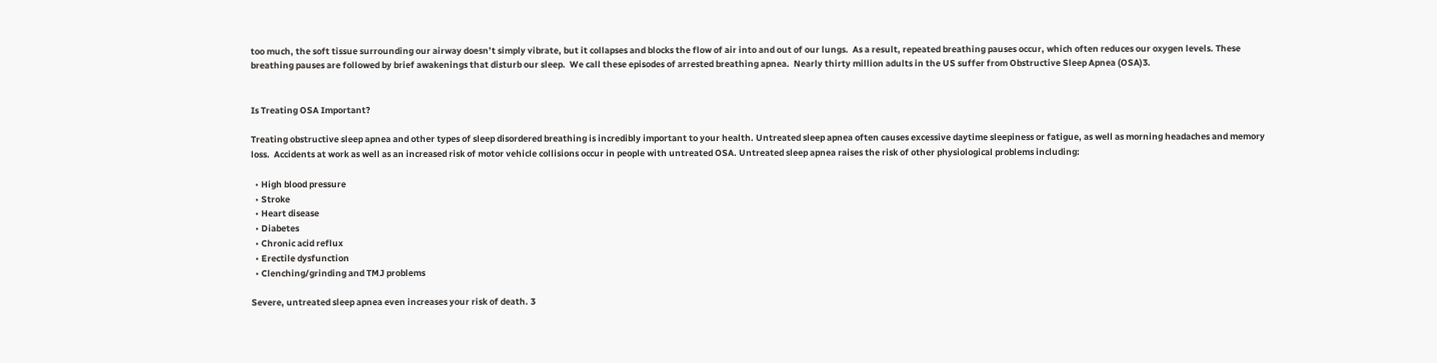too much, the soft tissue surrounding our airway doesn’t simply vibrate, but it collapses and blocks the flow of air into and out of our lungs.  As a result, repeated breathing pauses occur, which often reduces our oxygen levels. These breathing pauses are followed by brief awakenings that disturb our sleep.  We call these episodes of arrested breathing apnea.  Nearly thirty million adults in the US suffer from Obstructive Sleep Apnea (OSA)3.


Is Treating OSA Important?

Treating obstructive sleep apnea and other types of sleep disordered breathing is incredibly important to your health. Untreated sleep apnea often causes excessive daytime sleepiness or fatigue, as well as morning headaches and memory loss.  Accidents at work as well as an increased risk of motor vehicle collisions occur in people with untreated OSA. Untreated sleep apnea raises the risk of other physiological problems including:

  • High blood pressure
  • Stroke
  • Heart disease
  • Diabetes
  • Chronic acid reflux
  • Erectile dysfunction
  • Clenching/grinding and TMJ problems

Severe, untreated sleep apnea even increases your risk of death. 3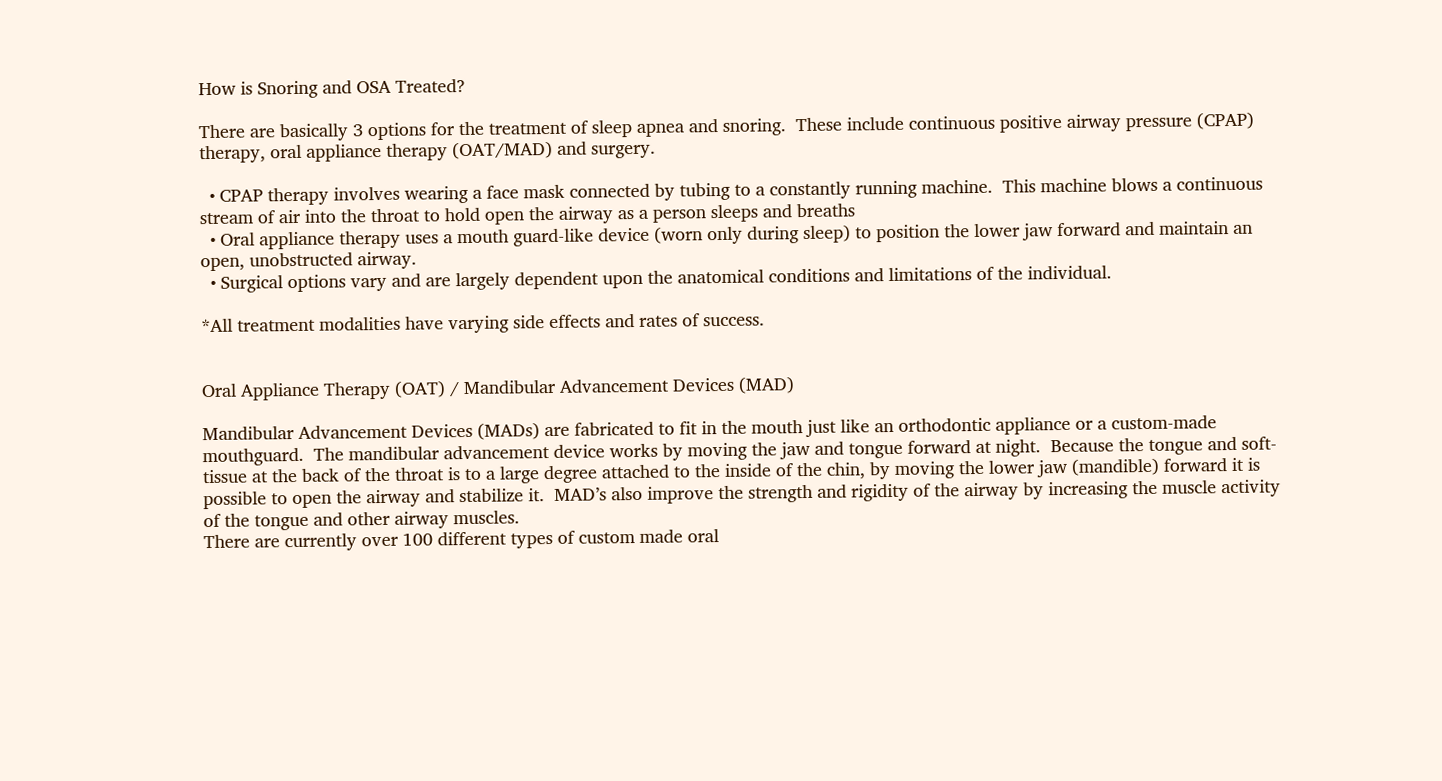How is Snoring and OSA Treated?

There are basically 3 options for the treatment of sleep apnea and snoring.  These include continuous positive airway pressure (CPAP) therapy, oral appliance therapy (OAT/MAD) and surgery.

  • CPAP therapy involves wearing a face mask connected by tubing to a constantly running machine.  This machine blows a continuous stream of air into the throat to hold open the airway as a person sleeps and breaths
  • Oral appliance therapy uses a mouth guard-like device (worn only during sleep) to position the lower jaw forward and maintain an open, unobstructed airway.
  • Surgical options vary and are largely dependent upon the anatomical conditions and limitations of the individual.

*All treatment modalities have varying side effects and rates of success.


Oral Appliance Therapy (OAT) / Mandibular Advancement Devices (MAD)

Mandibular Advancement Devices (MADs) are fabricated to fit in the mouth just like an orthodontic appliance or a custom-made mouthguard.  The mandibular advancement device works by moving the jaw and tongue forward at night.  Because the tongue and soft-tissue at the back of the throat is to a large degree attached to the inside of the chin, by moving the lower jaw (mandible) forward it is possible to open the airway and stabilize it.  MAD’s also improve the strength and rigidity of the airway by increasing the muscle activity of the tongue and other airway muscles.
There are currently over 100 different types of custom made oral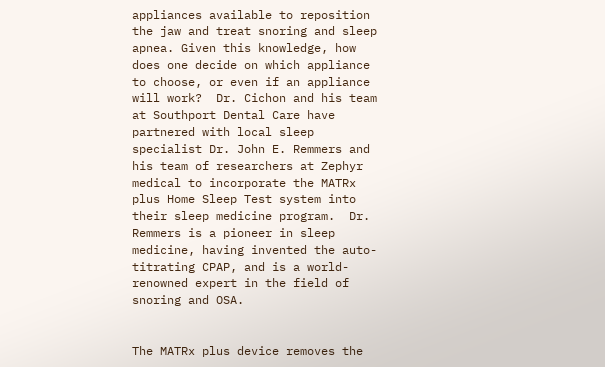appliances available to reposition the jaw and treat snoring and sleep apnea. Given this knowledge, how does one decide on which appliance to choose, or even if an appliance will work?  Dr. Cichon and his team at Southport Dental Care have partnered with local sleep specialist Dr. John E. Remmers and his team of researchers at Zephyr medical to incorporate the MATRx plus Home Sleep Test system into their sleep medicine program.  Dr. Remmers is a pioneer in sleep medicine, having invented the auto-titrating CPAP, and is a world-renowned expert in the field of snoring and OSA.


The MATRx plus device removes the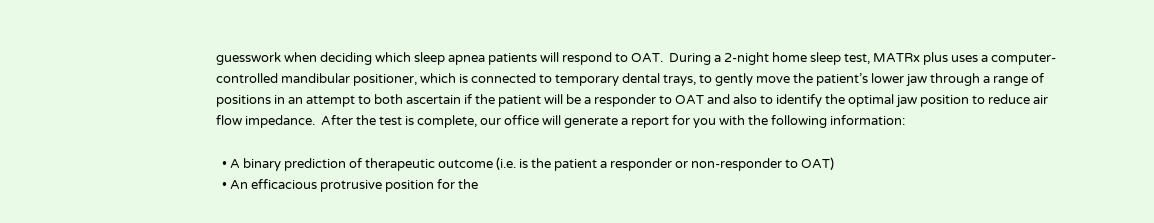guesswork when deciding which sleep apnea patients will respond to OAT.  During a 2-night home sleep test, MATRx plus uses a computer-controlled mandibular positioner, which is connected to temporary dental trays, to gently move the patient’s lower jaw through a range of positions in an attempt to both ascertain if the patient will be a responder to OAT and also to identify the optimal jaw position to reduce air flow impedance.  After the test is complete, our office will generate a report for you with the following information:

  • A binary prediction of therapeutic outcome (i.e. is the patient a responder or non-responder to OAT)
  • An efficacious protrusive position for the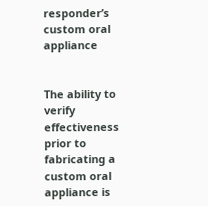responder’s custom oral appliance


The ability to verify effectiveness prior to fabricating a custom oral appliance is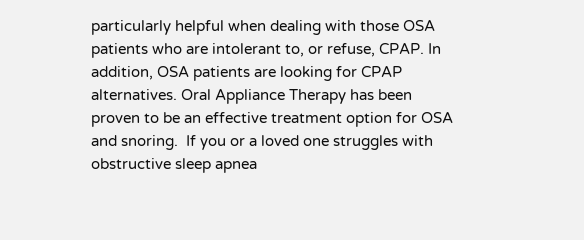particularly helpful when dealing with those OSA patients who are intolerant to, or refuse, CPAP. In addition, OSA patients are looking for CPAP alternatives. Oral Appliance Therapy has been proven to be an effective treatment option for OSA and snoring.  If you or a loved one struggles with obstructive sleep apnea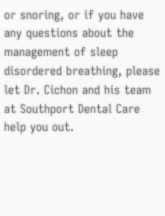or snoring, or if you have any questions about the management of sleep disordered breathing, please let Dr. Cichon and his team at Southport Dental Care help you out.